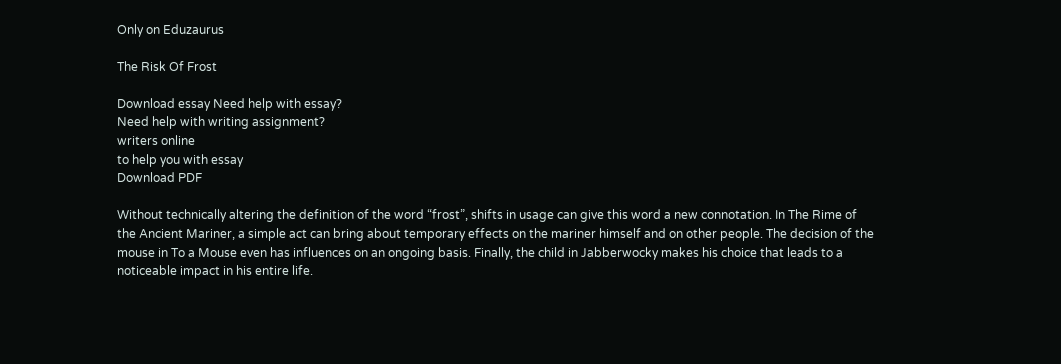Only on Eduzaurus

The Risk Of Frost

Download essay Need help with essay?
Need help with writing assignment?
writers online
to help you with essay
Download PDF

Without technically altering the definition of the word “frost”, shifts in usage can give this word a new connotation. In The Rime of the Ancient Mariner, a simple act can bring about temporary effects on the mariner himself and on other people. The decision of the mouse in To a Mouse even has influences on an ongoing basis. Finally, the child in Jabberwocky makes his choice that leads to a noticeable impact in his entire life.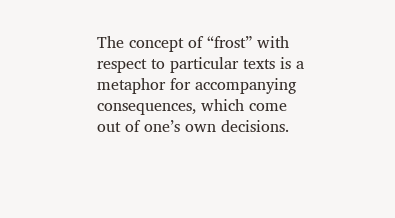The concept of “frost” with respect to particular texts is a metaphor for accompanying consequences, which come out of one’s own decisions.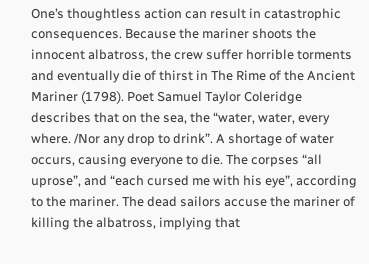One’s thoughtless action can result in catastrophic consequences. Because the mariner shoots the innocent albatross, the crew suffer horrible torments and eventually die of thirst in The Rime of the Ancient Mariner (1798). Poet Samuel Taylor Coleridge describes that on the sea, the “water, water, every where. /Nor any drop to drink”. A shortage of water occurs, causing everyone to die. The corpses “all uprose”, and “each cursed me with his eye”, according to the mariner. The dead sailors accuse the mariner of killing the albatross, implying that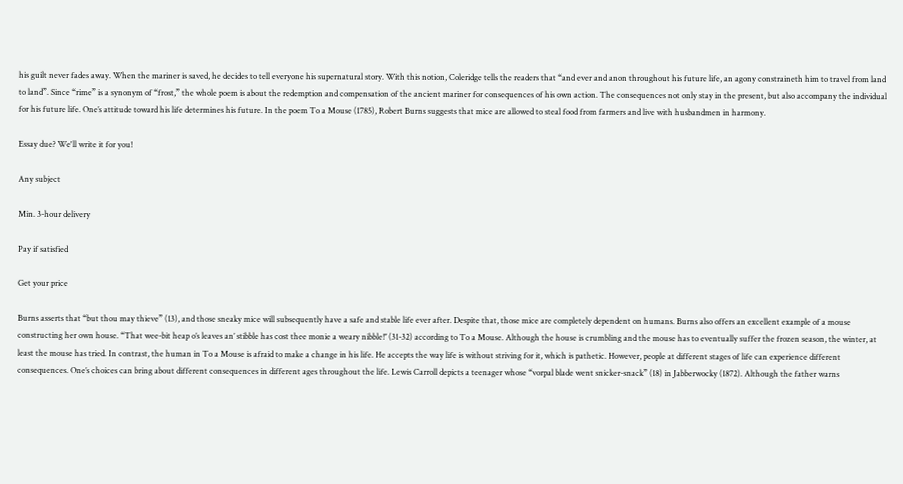his guilt never fades away. When the mariner is saved, he decides to tell everyone his supernatural story. With this notion, Coleridge tells the readers that “and ever and anon throughout his future life, an agony constraineth him to travel from land to land”. Since “rime” is a synonym of “frost,” the whole poem is about the redemption and compensation of the ancient mariner for consequences of his own action. The consequences not only stay in the present, but also accompany the individual for his future life. One’s attitude toward his life determines his future. In the poem To a Mouse (1785), Robert Burns suggests that mice are allowed to steal food from farmers and live with husbandmen in harmony.

Essay due? We'll write it for you!

Any subject

Min. 3-hour delivery

Pay if satisfied

Get your price

Burns asserts that “but thou may thieve” (13), and those sneaky mice will subsequently have a safe and stable life ever after. Despite that, those mice are completely dependent on humans. Burns also offers an excellent example of a mouse constructing her own house. “That wee-bit heap o’s leaves an’ stibble has cost thee monie a weary nibble!’’ (31-32) according to To a Mouse. Although the house is crumbling and the mouse has to eventually suffer the frozen season, the winter, at least the mouse has tried. In contrast, the human in To a Mouse is afraid to make a change in his life. He accepts the way life is without striving for it, which is pathetic. However, people at different stages of life can experience different consequences. One’s choices can bring about different consequences in different ages throughout the life. Lewis Carroll depicts a teenager whose “vorpal blade went snicker-snack” (18) in Jabberwocky (1872). Although the father warns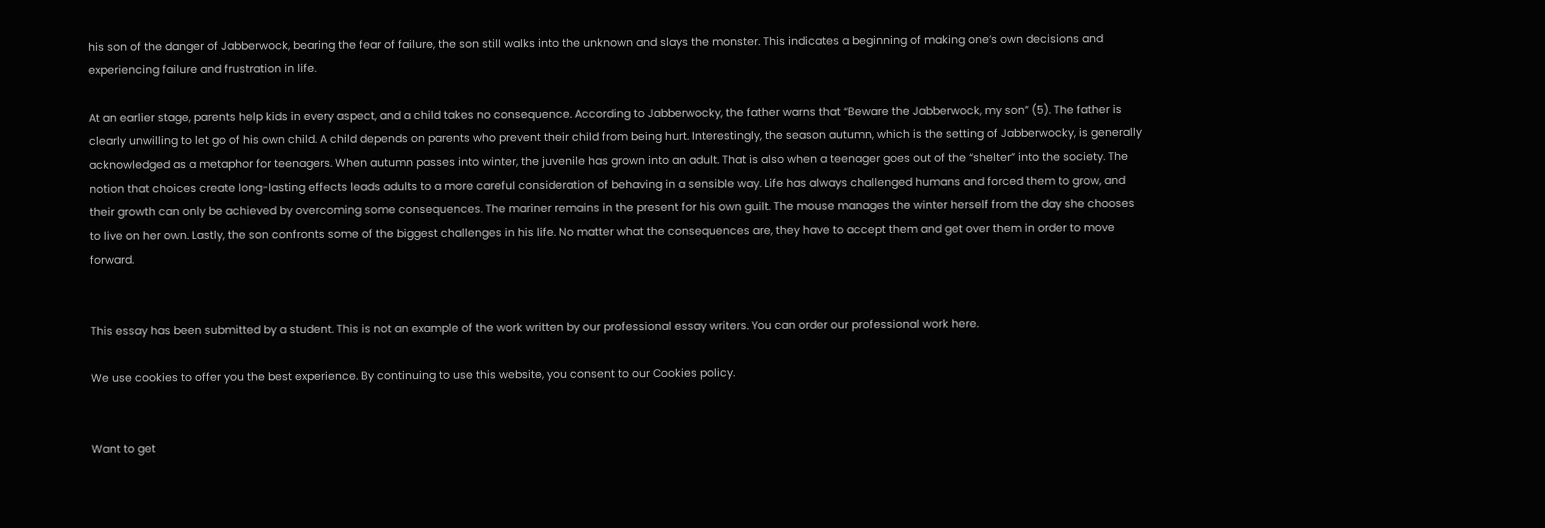his son of the danger of Jabberwock, bearing the fear of failure, the son still walks into the unknown and slays the monster. This indicates a beginning of making one’s own decisions and experiencing failure and frustration in life.

At an earlier stage, parents help kids in every aspect, and a child takes no consequence. According to Jabberwocky, the father warns that “Beware the Jabberwock, my son” (5). The father is clearly unwilling to let go of his own child. A child depends on parents who prevent their child from being hurt. Interestingly, the season autumn, which is the setting of Jabberwocky, is generally acknowledged as a metaphor for teenagers. When autumn passes into winter, the juvenile has grown into an adult. That is also when a teenager goes out of the “shelter” into the society. The notion that choices create long-lasting effects leads adults to a more careful consideration of behaving in a sensible way. Life has always challenged humans and forced them to grow, and their growth can only be achieved by overcoming some consequences. The mariner remains in the present for his own guilt. The mouse manages the winter herself from the day she chooses to live on her own. Lastly, the son confronts some of the biggest challenges in his life. No matter what the consequences are, they have to accept them and get over them in order to move forward.


This essay has been submitted by a student. This is not an example of the work written by our professional essay writers. You can order our professional work here.

We use cookies to offer you the best experience. By continuing to use this website, you consent to our Cookies policy.


Want to get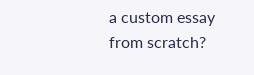a custom essay from scratch?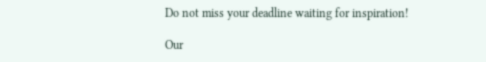Do not miss your deadline waiting for inspiration!

Our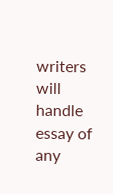writers will handle essay of any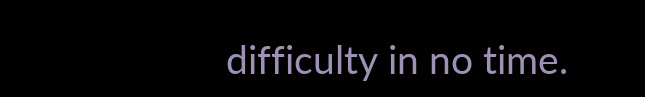difficulty in no time.